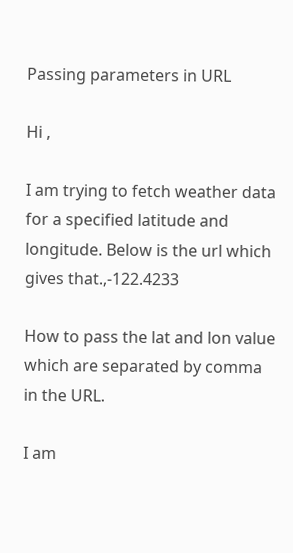Passing parameters in URL

Hi ,

I am trying to fetch weather data for a specified latitude and longitude. Below is the url which gives that.,-122.4233

How to pass the lat and lon value which are separated by comma in the URL.

I am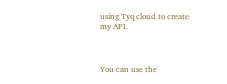using Tyq cloud to create my API.



You can use the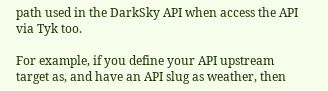path used in the DarkSky API when access the API via Tyk too.

For example, if you define your API upstream target as, and have an API slug as weather, then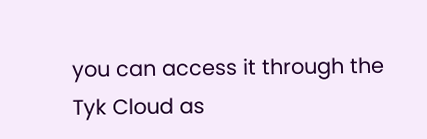you can access it through the Tyk Cloud as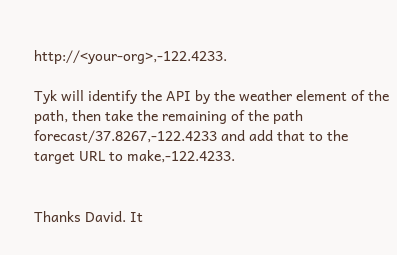http://<your-org>,-122.4233.

Tyk will identify the API by the weather element of the path, then take the remaining of the path forecast/37.8267,-122.4233 and add that to the target URL to make,-122.4233.


Thanks David. It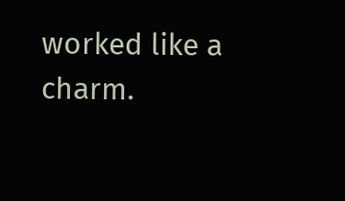worked like a charm.